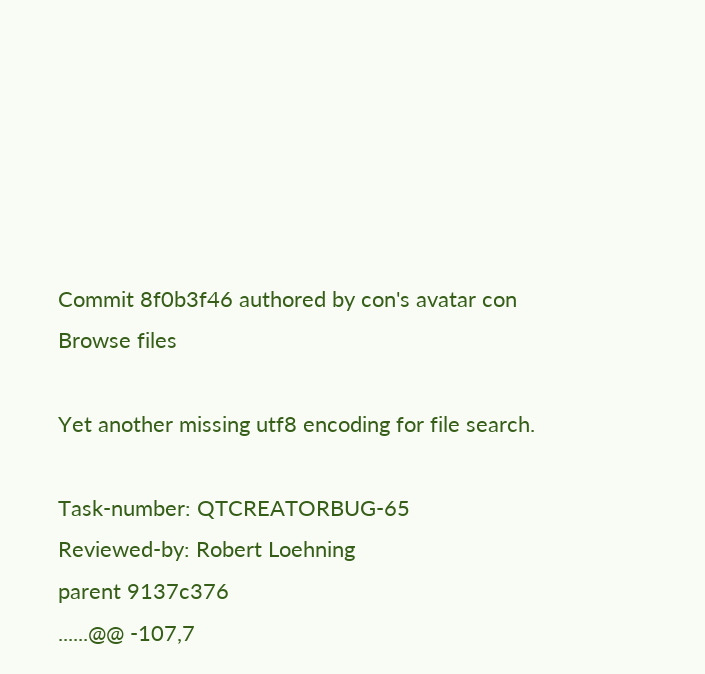Commit 8f0b3f46 authored by con's avatar con
Browse files

Yet another missing utf8 encoding for file search.

Task-number: QTCREATORBUG-65
Reviewed-by: Robert Loehning
parent 9137c376
......@@ -107,7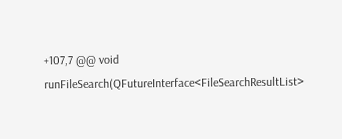+107,7 @@ void runFileSearch(QFutureInterface<FileSearchResultList>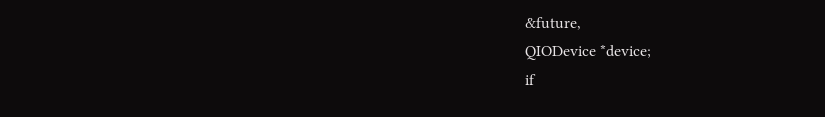&future,
QIODevice *device;
if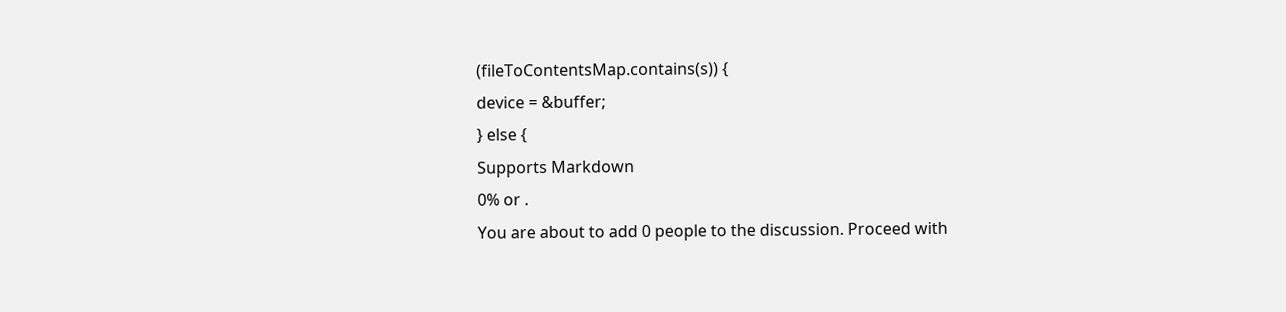(fileToContentsMap.contains(s)) {
device = &buffer;
} else {
Supports Markdown
0% or .
You are about to add 0 people to the discussion. Proceed with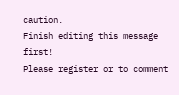caution.
Finish editing this message first!
Please register or to comment